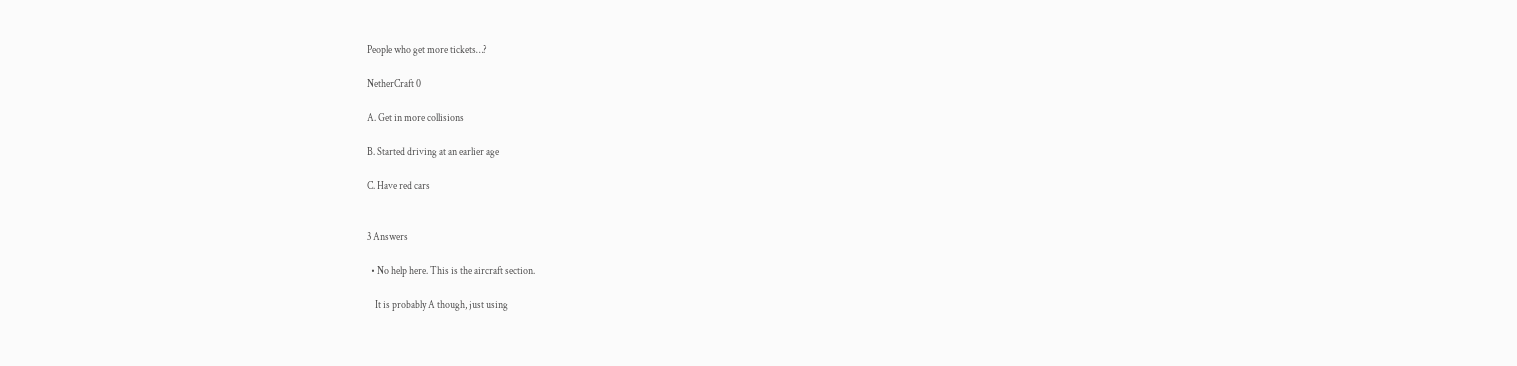People who get more tickets…?

NetherCraft 0

A. Get in more collisions

B. Started driving at an earlier age

C. Have red cars


3 Answers

  • No help here. This is the aircraft section.

    It is probably A though, just using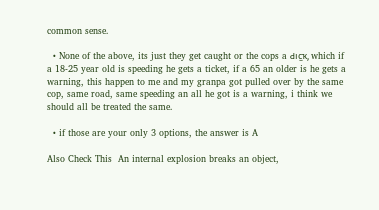common sense.

  • None of the above, its just they get caught or the cops a Ԁıc̫ҡ, which if a 18-25 year old is speeding he gets a ticket, if a 65 an older is he gets a warning, this happen to me and my granpa got pulled over by the same cop, same road, same speeding an all he got is a warning, i think we should all be treated the same.

  • if those are your only 3 options, the answer is A

Also Check This  An internal explosion breaks an object,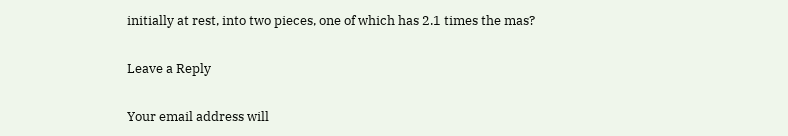initially at rest, into two pieces, one of which has 2.1 times the mas?

Leave a Reply

Your email address will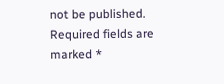not be published. Required fields are marked *